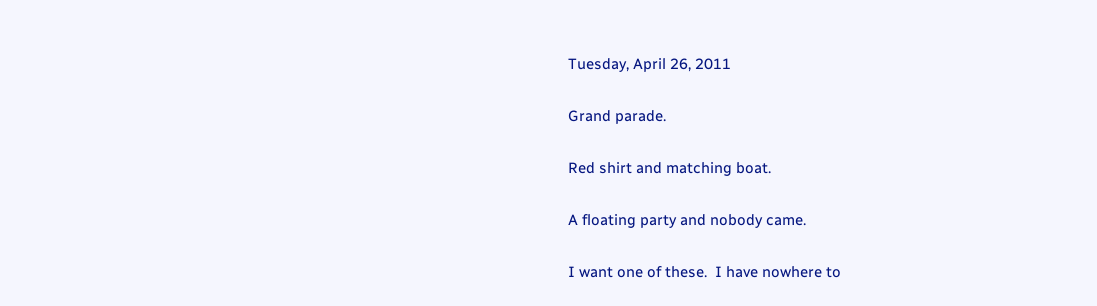Tuesday, April 26, 2011

Grand parade.

Red shirt and matching boat.

A floating party and nobody came.

I want one of these.  I have nowhere to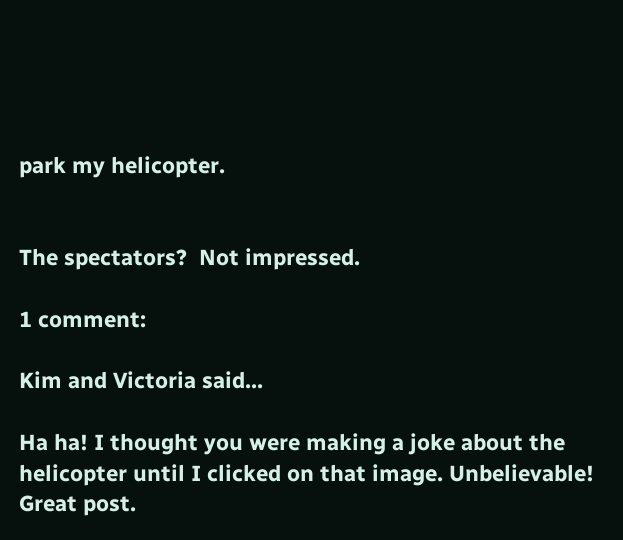park my helicopter.


The spectators?  Not impressed.

1 comment:

Kim and Victoria said...

Ha ha! I thought you were making a joke about the helicopter until I clicked on that image. Unbelievable!
Great post.